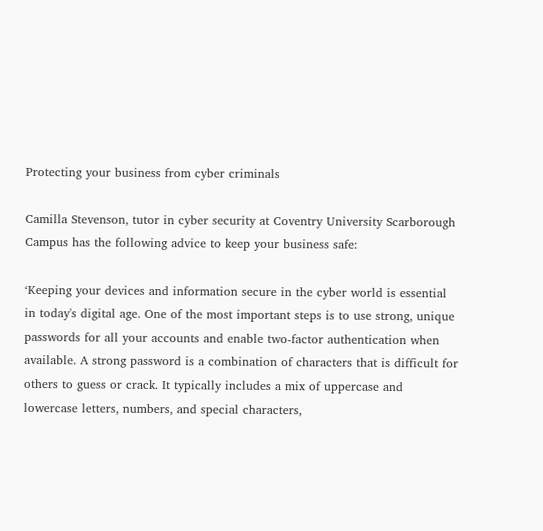Protecting your business from cyber criminals

Camilla Stevenson, tutor in cyber security at Coventry University Scarborough Campus has the following advice to keep your business safe:

‘Keeping your devices and information secure in the cyber world is essential in today's digital age. One of the most important steps is to use strong, unique passwords for all your accounts and enable two-factor authentication when available. A strong password is a combination of characters that is difficult for others to guess or crack. It typically includes a mix of uppercase and lowercase letters, numbers, and special characters,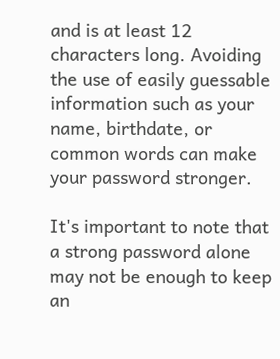and is at least 12 characters long. Avoiding the use of easily guessable information such as your name, birthdate, or common words can make your password stronger.

It's important to note that a strong password alone may not be enough to keep an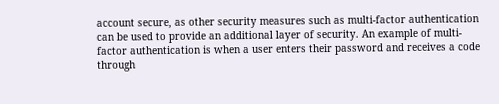account secure, as other security measures such as multi-factor authentication can be used to provide an additional layer of security. An example of multi-factor authentication is when a user enters their password and receives a code through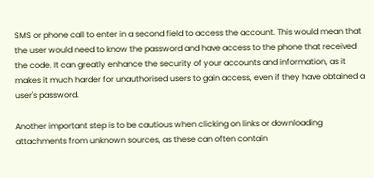SMS or phone call to enter in a second field to access the account. This would mean that the user would need to know the password and have access to the phone that received the code. It can greatly enhance the security of your accounts and information, as it makes it much harder for unauthorised users to gain access, even if they have obtained a user's password.

Another important step is to be cautious when clicking on links or downloading attachments from unknown sources, as these can often contain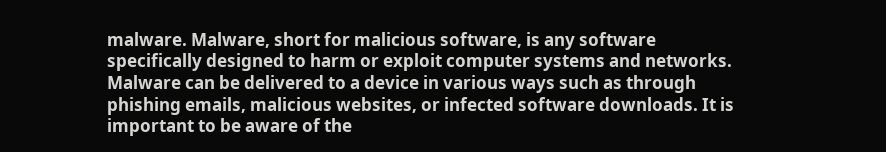malware. Malware, short for malicious software, is any software specifically designed to harm or exploit computer systems and networks. Malware can be delivered to a device in various ways such as through phishing emails, malicious websites, or infected software downloads. It is important to be aware of the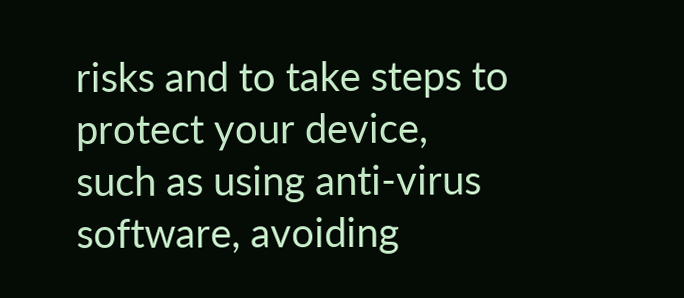risks and to take steps to protect your device, such as using anti-virus software, avoiding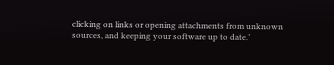clicking on links or opening attachments from unknown sources, and keeping your software up to date.’